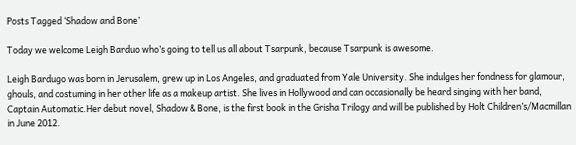Posts Tagged ‘Shadow and Bone’

Today we welcome Leigh Barduo who’s going to tell us all about Tsarpunk, because Tsarpunk is awesome.

Leigh Bardugo was born in Jerusalem, grew up in Los Angeles, and graduated from Yale University. She indulges her fondness for glamour, ghouls, and costuming in her other life as a makeup artist. She lives in Hollywood and can occasionally be heard singing with her band, Captain Automatic.Her debut novel, Shadow & Bone, is the first book in the Grisha Trilogy and will be published by Holt Children’s/Macmillan in June 2012.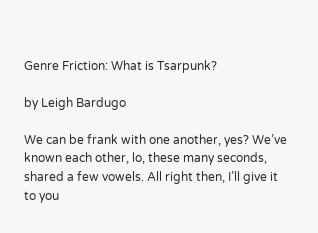Genre Friction: What is Tsarpunk?

by Leigh Bardugo

We can be frank with one another, yes? We’ve known each other, lo, these many seconds, shared a few vowels. All right then, I’ll give it to you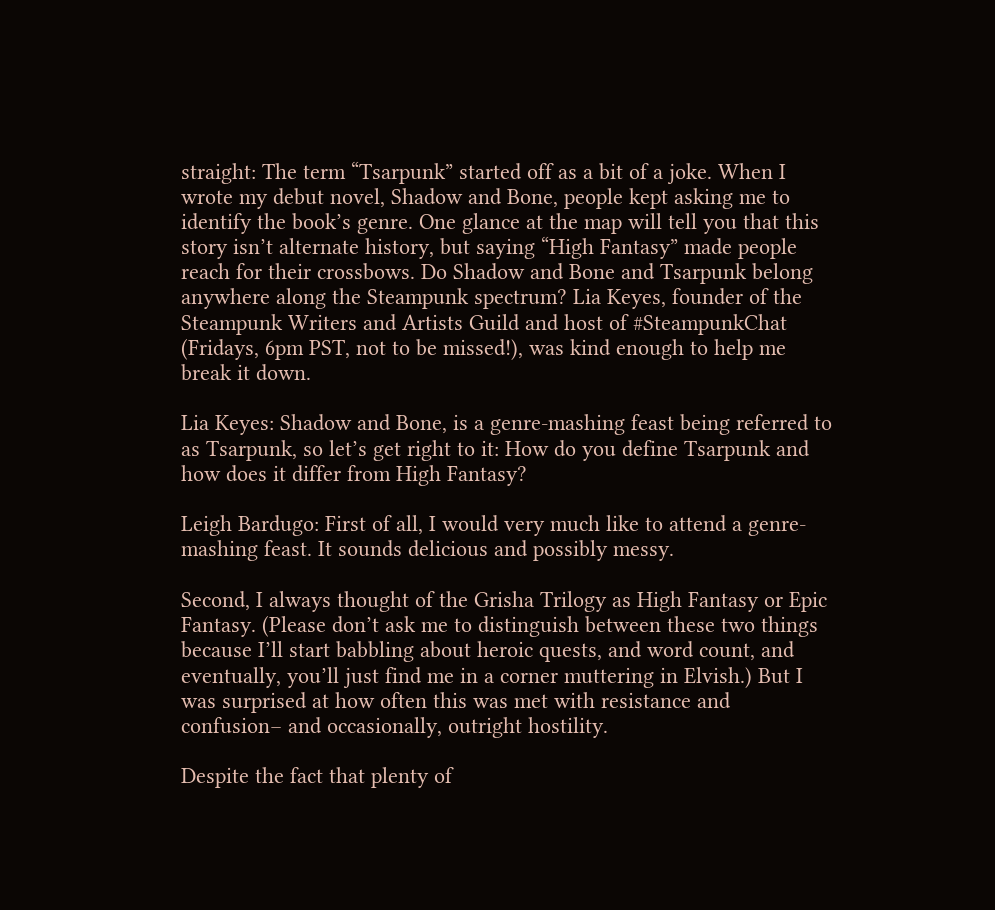straight: The term “Tsarpunk” started off as a bit of a joke. When I wrote my debut novel, Shadow and Bone, people kept asking me to identify the book’s genre. One glance at the map will tell you that this story isn’t alternate history, but saying “High Fantasy” made people reach for their crossbows. Do Shadow and Bone and Tsarpunk belong anywhere along the Steampunk spectrum? Lia Keyes, founder of the Steampunk Writers and Artists Guild and host of #SteampunkChat (Fridays, 6pm PST, not to be missed!), was kind enough to help me break it down.

Lia Keyes: Shadow and Bone, is a genre-mashing feast being referred to as Tsarpunk, so let’s get right to it: How do you define Tsarpunk and how does it differ from High Fantasy?

Leigh Bardugo: First of all, I would very much like to attend a genre-mashing feast. It sounds delicious and possibly messy.

Second, I always thought of the Grisha Trilogy as High Fantasy or Epic Fantasy. (Please don’t ask me to distinguish between these two things because I’ll start babbling about heroic quests, and word count, and eventually, you’ll just find me in a corner muttering in Elvish.) But I was surprised at how often this was met with resistance and confusion– and occasionally, outright hostility.

Despite the fact that plenty of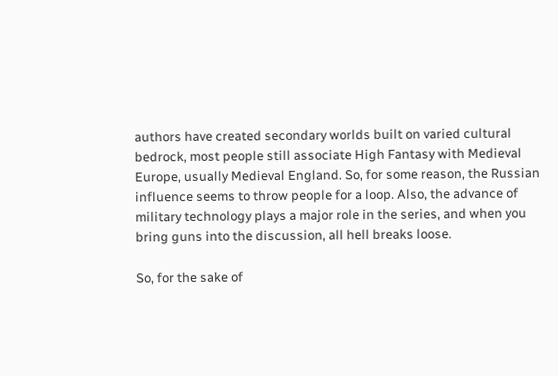authors have created secondary worlds built on varied cultural bedrock, most people still associate High Fantasy with Medieval Europe, usually Medieval England. So, for some reason, the Russian influence seems to throw people for a loop. Also, the advance of military technology plays a major role in the series, and when you bring guns into the discussion, all hell breaks loose.

So, for the sake of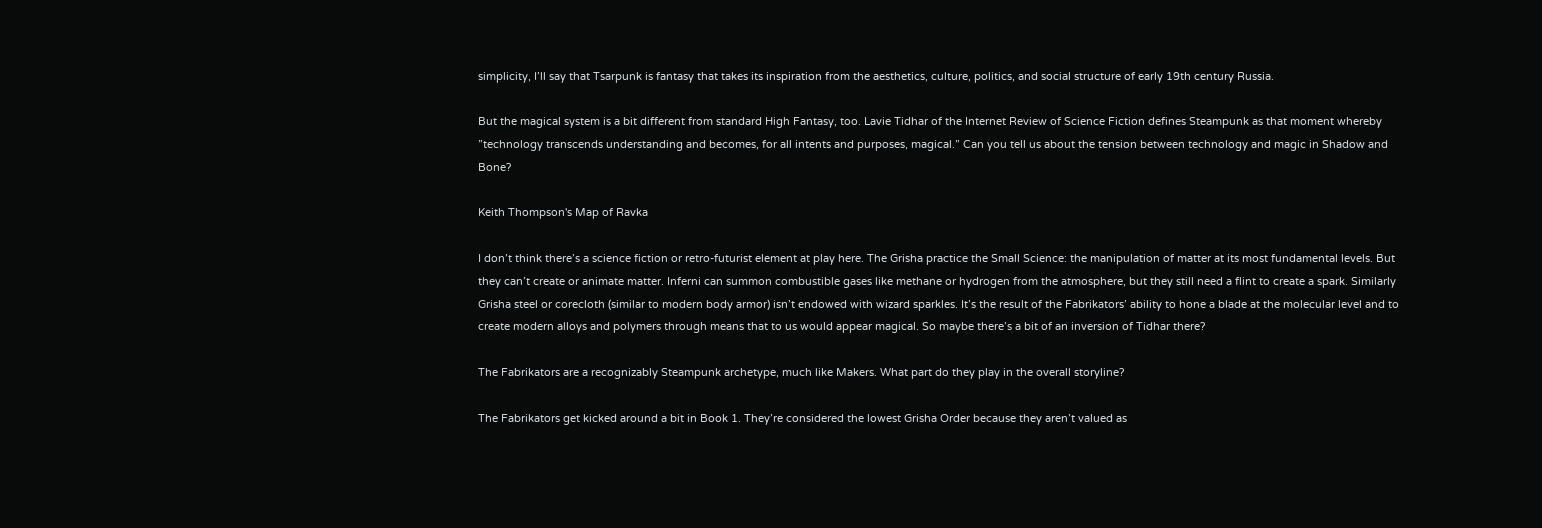simplicity, I’ll say that Tsarpunk is fantasy that takes its inspiration from the aesthetics, culture, politics, and social structure of early 19th century Russia.

But the magical system is a bit different from standard High Fantasy, too. Lavie Tidhar of the Internet Review of Science Fiction defines Steampunk as that moment whereby ”technology transcends understanding and becomes, for all intents and purposes, magical.” Can you tell us about the tension between technology and magic in Shadow and Bone?

Keith Thompson's Map of Ravka

I don’t think there’s a science fiction or retro-futurist element at play here. The Grisha practice the Small Science: the manipulation of matter at its most fundamental levels. But they can’t create or animate matter. Inferni can summon combustible gases like methane or hydrogen from the atmosphere, but they still need a flint to create a spark. Similarly Grisha steel or corecloth (similar to modern body armor) isn’t endowed with wizard sparkles. It’s the result of the Fabrikators’ ability to hone a blade at the molecular level and to create modern alloys and polymers through means that to us would appear magical. So maybe there’s a bit of an inversion of Tidhar there?

The Fabrikators are a recognizably Steampunk archetype, much like Makers. What part do they play in the overall storyline?

The Fabrikators get kicked around a bit in Book 1. They’re considered the lowest Grisha Order because they aren’t valued as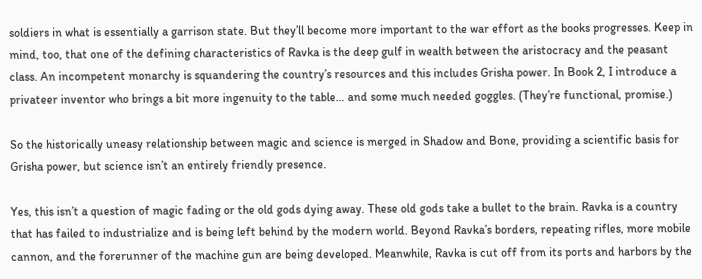soldiers in what is essentially a garrison state. But they’ll become more important to the war effort as the books progresses. Keep in mind, too, that one of the defining characteristics of Ravka is the deep gulf in wealth between the aristocracy and the peasant class. An incompetent monarchy is squandering the country’s resources and this includes Grisha power. In Book 2, I introduce a privateer inventor who brings a bit more ingenuity to the table… and some much needed goggles. (They’re functional, promise.)

So the historically uneasy relationship between magic and science is merged in Shadow and Bone, providing a scientific basis for Grisha power, but science isn’t an entirely friendly presence.

Yes, this isn’t a question of magic fading or the old gods dying away. These old gods take a bullet to the brain. Ravka is a country that has failed to industrialize and is being left behind by the modern world. Beyond Ravka’s borders, repeating rifles, more mobile cannon, and the forerunner of the machine gun are being developed. Meanwhile, Ravka is cut off from its ports and harbors by the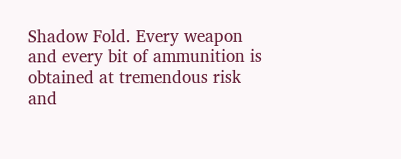Shadow Fold. Every weapon and every bit of ammunition is obtained at tremendous risk and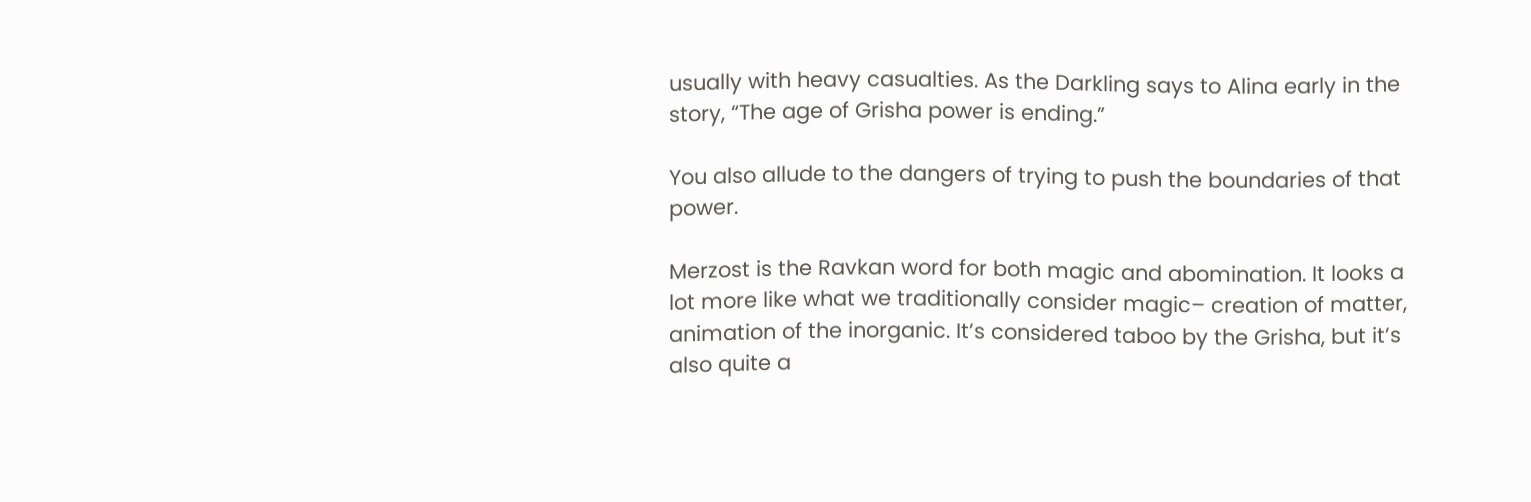usually with heavy casualties. As the Darkling says to Alina early in the story, “The age of Grisha power is ending.”

You also allude to the dangers of trying to push the boundaries of that power.

Merzost is the Ravkan word for both magic and abomination. It looks a lot more like what we traditionally consider magic– creation of matter, animation of the inorganic. It’s considered taboo by the Grisha, but it’s also quite a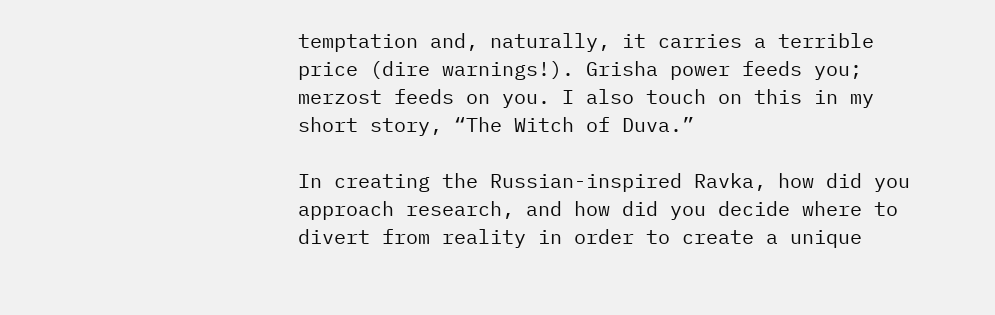temptation and, naturally, it carries a terrible price (dire warnings!). Grisha power feeds you; merzost feeds on you. I also touch on this in my short story, “The Witch of Duva.”

In creating the Russian-inspired Ravka, how did you approach research, and how did you decide where to divert from reality in order to create a unique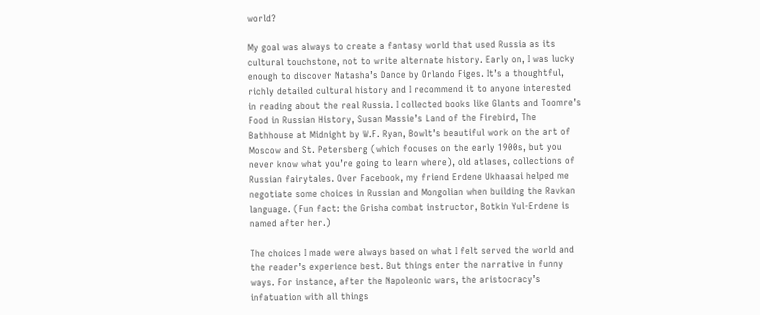world?

My goal was always to create a fantasy world that used Russia as its cultural touchstone, not to write alternate history. Early on, I was lucky enough to discover Natasha’s Dance by Orlando Figes. It’s a thoughtful, richly detailed cultural history and I recommend it to anyone interested in reading about the real Russia. I collected books like Glants and Toomre’s Food in Russian History, Susan Massie’s Land of the Firebird, The Bathhouse at Midnight by W.F. Ryan, Bowlt’s beautiful work on the art of Moscow and St. Petersberg (which focuses on the early 1900s, but you never know what you’re going to learn where), old atlases, collections of Russian fairytales. Over Facebook, my friend Erdene Ukhaasai helped me negotiate some choices in Russian and Mongolian when building the Ravkan language. (Fun fact: the Grisha combat instructor, Botkin Yul-Erdene is named after her.)

The choices I made were always based on what I felt served the world and the reader’s experience best. But things enter the narrative in funny ways. For instance, after the Napoleonic wars, the aristocracy’s infatuation with all things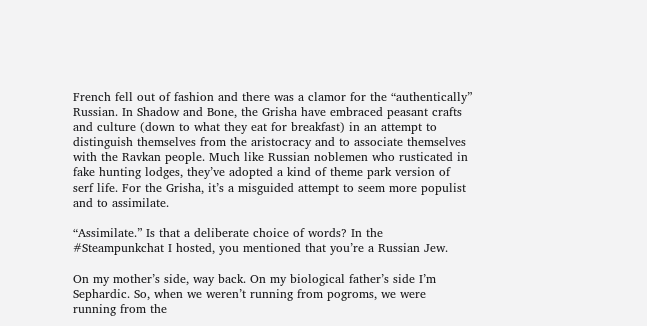French fell out of fashion and there was a clamor for the “authentically” Russian. In Shadow and Bone, the Grisha have embraced peasant crafts and culture (down to what they eat for breakfast) in an attempt to distinguish themselves from the aristocracy and to associate themselves with the Ravkan people. Much like Russian noblemen who rusticated in fake hunting lodges, they’ve adopted a kind of theme park version of serf life. For the Grisha, it’s a misguided attempt to seem more populist and to assimilate.

“Assimilate.” Is that a deliberate choice of words? In the #Steampunkchat I hosted, you mentioned that you’re a Russian Jew.

On my mother’s side, way back. On my biological father’s side I’m Sephardic. So, when we weren’t running from pogroms, we were running from the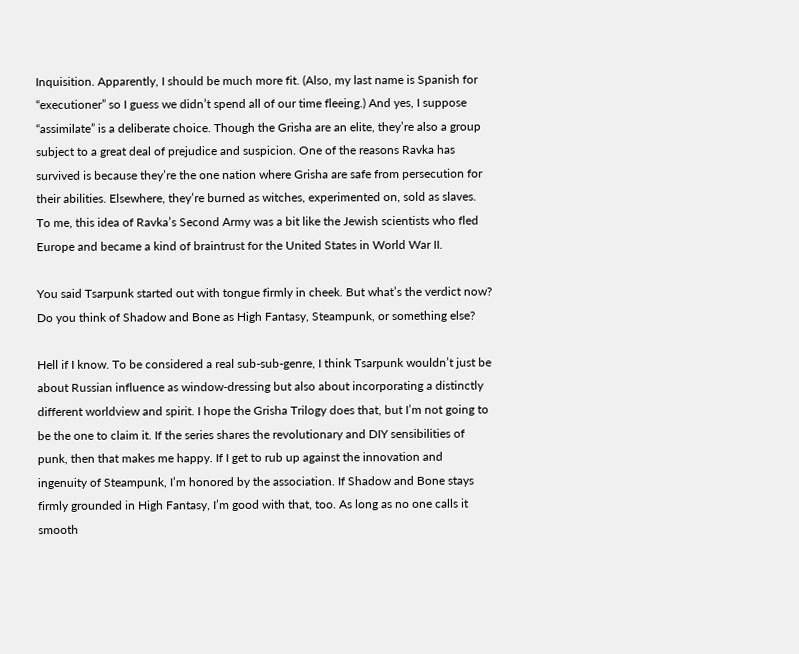Inquisition. Apparently, I should be much more fit. (Also, my last name is Spanish for “executioner” so I guess we didn’t spend all of our time fleeing.) And yes, I suppose “assimilate” is a deliberate choice. Though the Grisha are an elite, they’re also a group subject to a great deal of prejudice and suspicion. One of the reasons Ravka has survived is because they’re the one nation where Grisha are safe from persecution for their abilities. Elsewhere, they’re burned as witches, experimented on, sold as slaves. To me, this idea of Ravka’s Second Army was a bit like the Jewish scientists who fled Europe and became a kind of braintrust for the United States in World War II.

You said Tsarpunk started out with tongue firmly in cheek. But what’s the verdict now? Do you think of Shadow and Bone as High Fantasy, Steampunk, or something else?

Hell if I know. To be considered a real sub-sub-genre, I think Tsarpunk wouldn’t just be about Russian influence as window-dressing but also about incorporating a distinctly different worldview and spirit. I hope the Grisha Trilogy does that, but I’m not going to be the one to claim it. If the series shares the revolutionary and DIY sensibilities of punk, then that makes me happy. If I get to rub up against the innovation and ingenuity of Steampunk, I’m honored by the association. If Shadow and Bone stays firmly grounded in High Fantasy, I’m good with that, too. As long as no one calls it smooth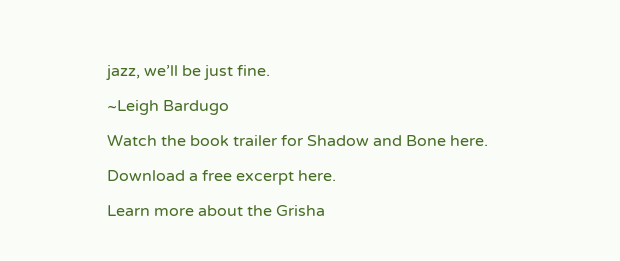jazz, we’ll be just fine.

~Leigh Bardugo

Watch the book trailer for Shadow and Bone here.

Download a free excerpt here.

Learn more about the Grisha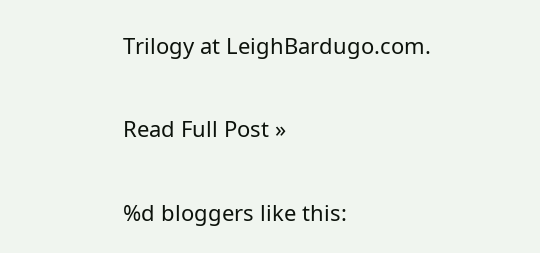Trilogy at LeighBardugo.com.

Read Full Post »

%d bloggers like this: